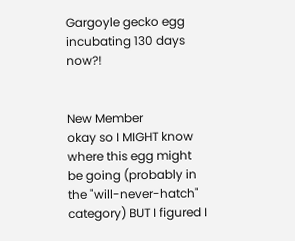Gargoyle gecko egg incubating 130 days now?!


New Member
okay so I MIGHT know where this egg might be going (probably in the "will-never-hatch" category) BUT I figured I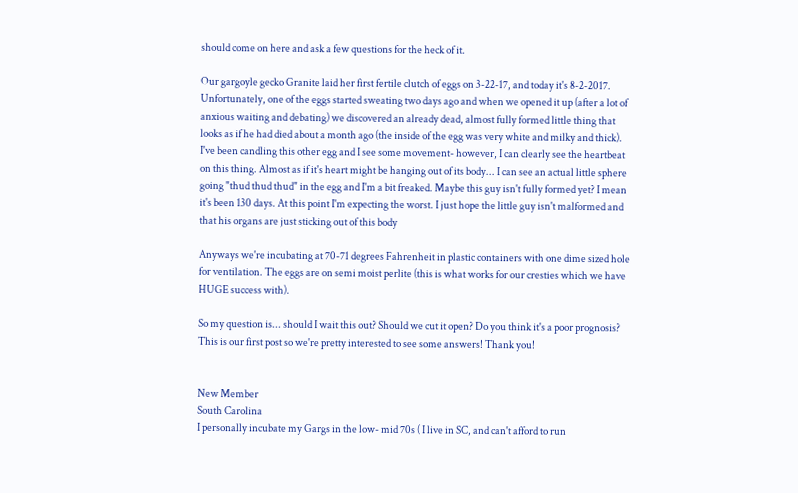should come on here and ask a few questions for the heck of it.

Our gargoyle gecko Granite laid her first fertile clutch of eggs on 3-22-17, and today it's 8-2-2017. Unfortunately, one of the eggs started sweating two days ago and when we opened it up (after a lot of anxious waiting and debating) we discovered an already dead, almost fully formed little thing that looks as if he had died about a month ago (the inside of the egg was very white and milky and thick). I've been candling this other egg and I see some movement- however, I can clearly see the heartbeat on this thing. Almost as if it's heart might be hanging out of its body... I can see an actual little sphere going "thud thud thud" in the egg and I'm a bit freaked. Maybe this guy isn't fully formed yet? I mean it's been 130 days. At this point I'm expecting the worst. I just hope the little guy isn't malformed and that his organs are just sticking out of this body

Anyways we're incubating at 70-71 degrees Fahrenheit in plastic containers with one dime sized hole for ventilation. The eggs are on semi moist perlite (this is what works for our cresties which we have HUGE success with).

So my question is... should I wait this out? Should we cut it open? Do you think it's a poor prognosis? This is our first post so we're pretty interested to see some answers! Thank you!


New Member
South Carolina
I personally incubate my Gargs in the low- mid 70s ( I live in SC, and can't afford to run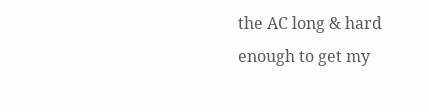the AC long & hard enough to get my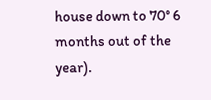house down to 70° 6 months out of the year).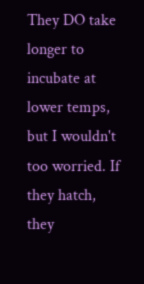They DO take longer to incubate at lower temps, but I wouldn't too worried. If they hatch, they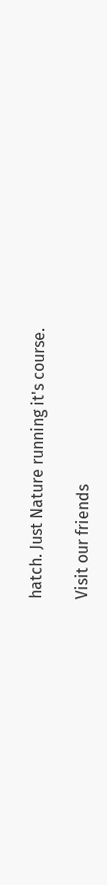hatch. Just Nature running it's course.

Visit our friends